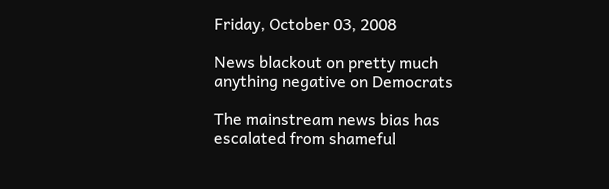Friday, October 03, 2008

News blackout on pretty much anything negative on Democrats

The mainstream news bias has escalated from shameful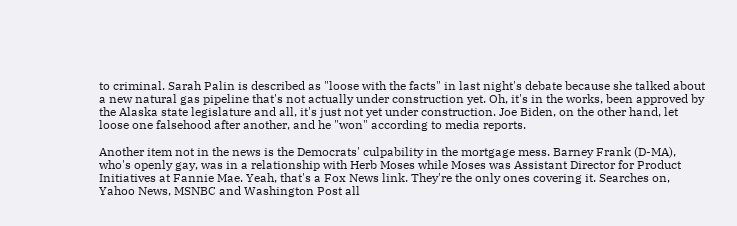to criminal. Sarah Palin is described as "loose with the facts" in last night's debate because she talked about a new natural gas pipeline that's not actually under construction yet. Oh, it's in the works, been approved by the Alaska state legislature and all, it's just not yet under construction. Joe Biden, on the other hand, let loose one falsehood after another, and he "won" according to media reports.

Another item not in the news is the Democrats' culpability in the mortgage mess. Barney Frank (D-MA), who's openly gay, was in a relationship with Herb Moses while Moses was Assistant Director for Product Initiatives at Fannie Mae. Yeah, that's a Fox News link. They're the only ones covering it. Searches on, Yahoo News, MSNBC and Washington Post all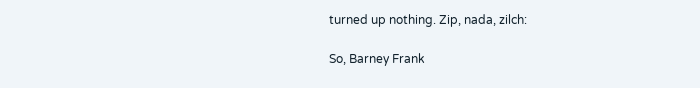turned up nothing. Zip, nada, zilch:

So, Barney Frank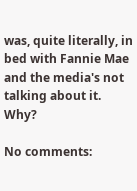was, quite literally, in bed with Fannie Mae and the media's not talking about it. Why?

No comments: